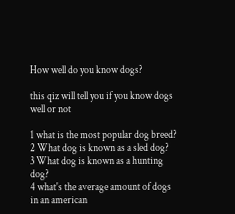How well do you know dogs?

this qiz will tell you if you know dogs well or not

1 what is the most popular dog breed?
2 What dog is known as a sled dog?
3 What dog is known as a hunting dog?
4 what's the average amount of dogs in an american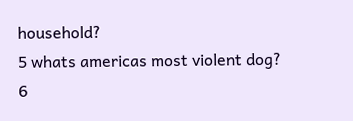household?
5 whats americas most violent dog?
6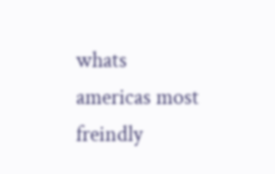whats americas most freindly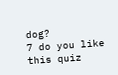dog?
7 do you like this quiz